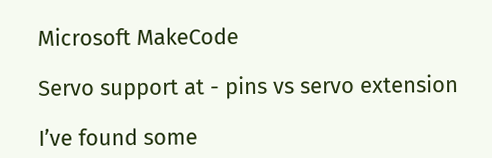Microsoft MakeCode

Servo support at - pins vs servo extension

I’ve found some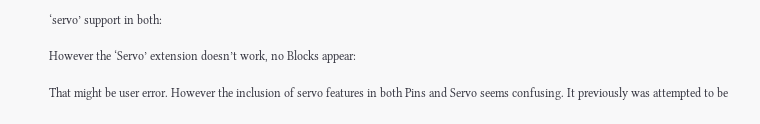‘servo’ support in both:

However the ‘Servo’ extension doesn’t work, no Blocks appear:

That might be user error. However the inclusion of servo features in both Pins and Servo seems confusing. It previously was attempted to be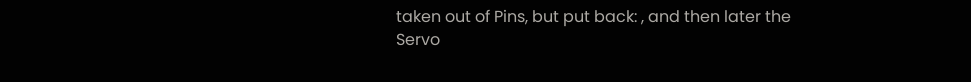taken out of Pins, but put back: , and then later the Servo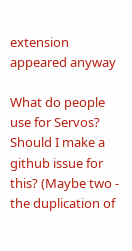extension appeared anyway

What do people use for Servos? Should I make a github issue for this? (Maybe two - the duplication of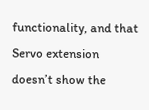functionality, and that Servo extension doesn’t show the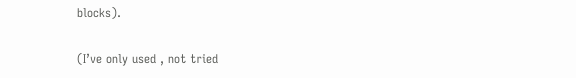blocks).

(I’ve only used , not tried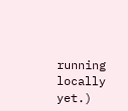running locally yet.)